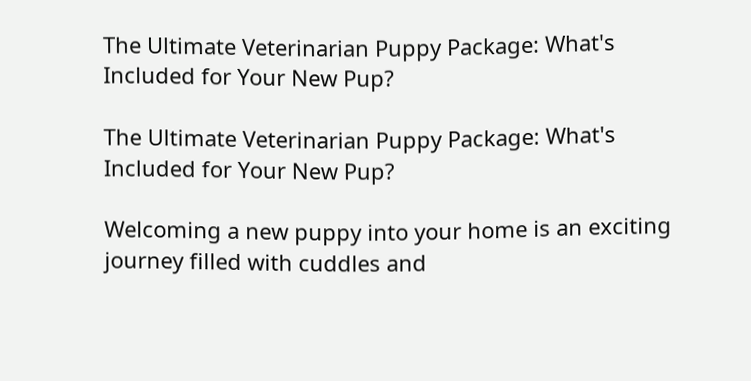The Ultimate Veterinarian Puppy Package: What's Included for Your New Pup?

The Ultimate Veterinarian Puppy Package: What's Included for Your New Pup?

Welcoming a new puppy into your home is an exciting journey filled with cuddles and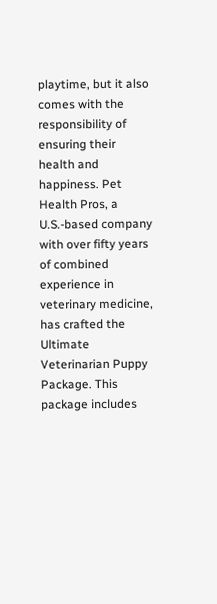playtime, but it also comes with the responsibility of ensuring their health and happiness. Pet Health Pros, a U.S.-based company with over fifty years of combined experience in veterinary medicine, has crafted the Ultimate Veterinarian Puppy Package. This package includes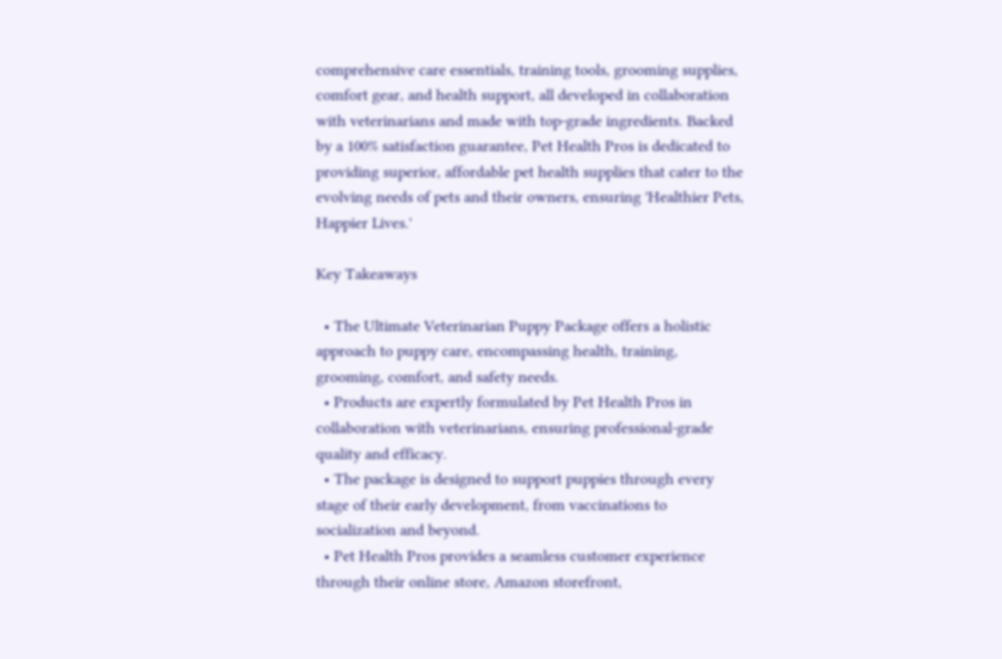comprehensive care essentials, training tools, grooming supplies, comfort gear, and health support, all developed in collaboration with veterinarians and made with top-grade ingredients. Backed by a 100% satisfaction guarantee, Pet Health Pros is dedicated to providing superior, affordable pet health supplies that cater to the evolving needs of pets and their owners, ensuring 'Healthier Pets, Happier Lives.'

Key Takeaways

  • The Ultimate Veterinarian Puppy Package offers a holistic approach to puppy care, encompassing health, training, grooming, comfort, and safety needs.
  • Products are expertly formulated by Pet Health Pros in collaboration with veterinarians, ensuring professional-grade quality and efficacy.
  • The package is designed to support puppies through every stage of their early development, from vaccinations to socialization and beyond.
  • Pet Health Pros provides a seamless customer experience through their online store, Amazon storefront,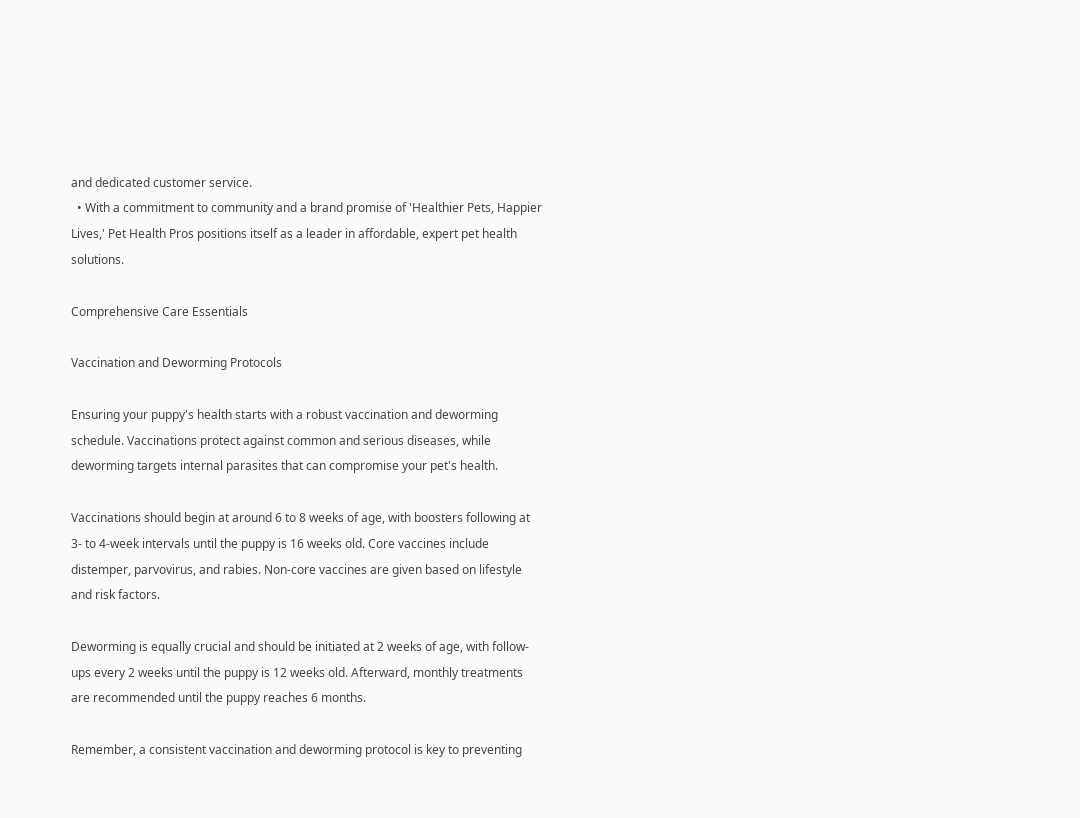and dedicated customer service.
  • With a commitment to community and a brand promise of 'Healthier Pets, Happier Lives,' Pet Health Pros positions itself as a leader in affordable, expert pet health solutions.

Comprehensive Care Essentials

Vaccination and Deworming Protocols

Ensuring your puppy's health starts with a robust vaccination and deworming schedule. Vaccinations protect against common and serious diseases, while deworming targets internal parasites that can compromise your pet's health.

Vaccinations should begin at around 6 to 8 weeks of age, with boosters following at 3- to 4-week intervals until the puppy is 16 weeks old. Core vaccines include distemper, parvovirus, and rabies. Non-core vaccines are given based on lifestyle and risk factors.

Deworming is equally crucial and should be initiated at 2 weeks of age, with follow-ups every 2 weeks until the puppy is 12 weeks old. Afterward, monthly treatments are recommended until the puppy reaches 6 months.

Remember, a consistent vaccination and deworming protocol is key to preventing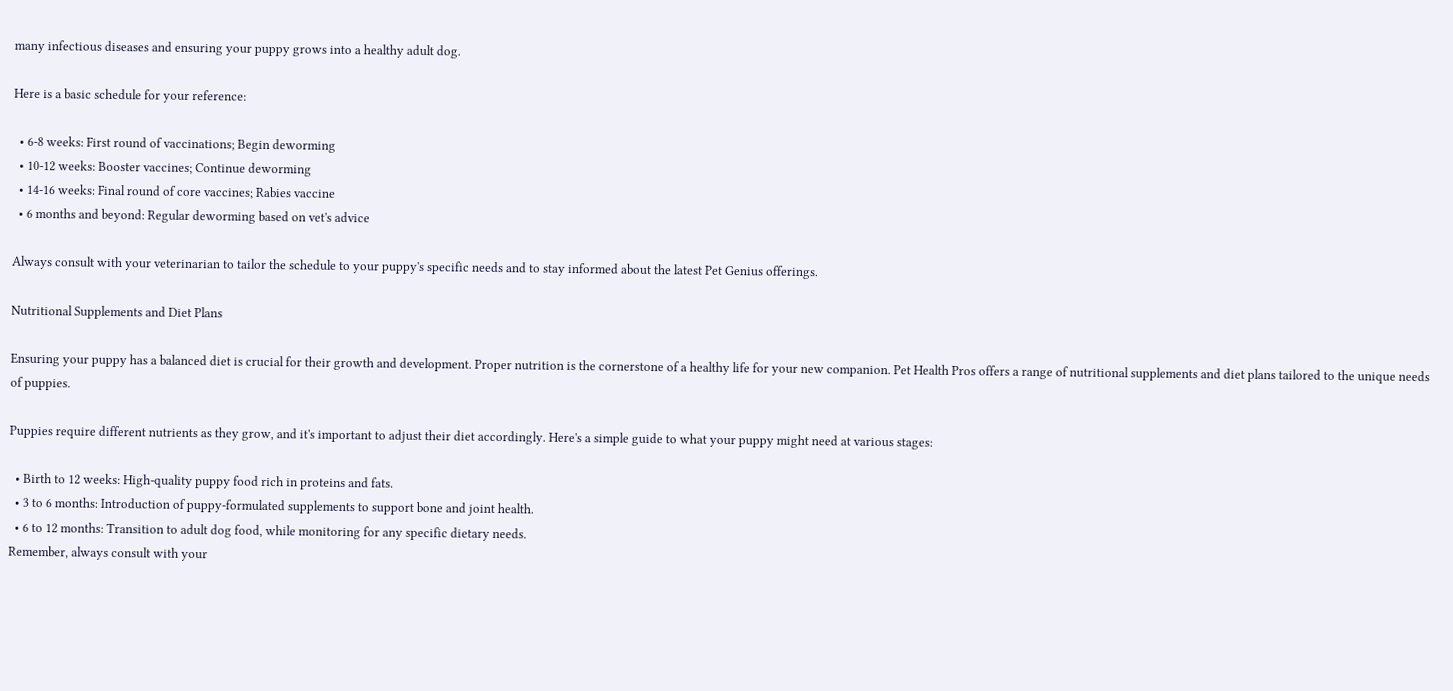many infectious diseases and ensuring your puppy grows into a healthy adult dog.

Here is a basic schedule for your reference:

  • 6-8 weeks: First round of vaccinations; Begin deworming
  • 10-12 weeks: Booster vaccines; Continue deworming
  • 14-16 weeks: Final round of core vaccines; Rabies vaccine
  • 6 months and beyond: Regular deworming based on vet's advice

Always consult with your veterinarian to tailor the schedule to your puppy's specific needs and to stay informed about the latest Pet Genius offerings.

Nutritional Supplements and Diet Plans

Ensuring your puppy has a balanced diet is crucial for their growth and development. Proper nutrition is the cornerstone of a healthy life for your new companion. Pet Health Pros offers a range of nutritional supplements and diet plans tailored to the unique needs of puppies.

Puppies require different nutrients as they grow, and it's important to adjust their diet accordingly. Here's a simple guide to what your puppy might need at various stages:

  • Birth to 12 weeks: High-quality puppy food rich in proteins and fats.
  • 3 to 6 months: Introduction of puppy-formulated supplements to support bone and joint health.
  • 6 to 12 months: Transition to adult dog food, while monitoring for any specific dietary needs.
Remember, always consult with your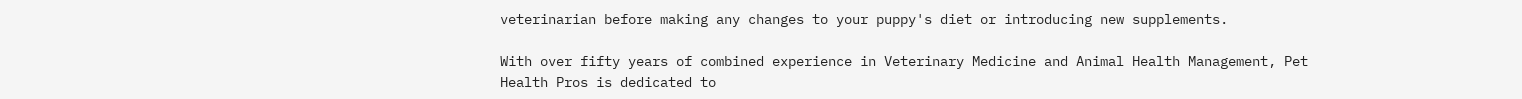veterinarian before making any changes to your puppy's diet or introducing new supplements.

With over fifty years of combined experience in Veterinary Medicine and Animal Health Management, Pet Health Pros is dedicated to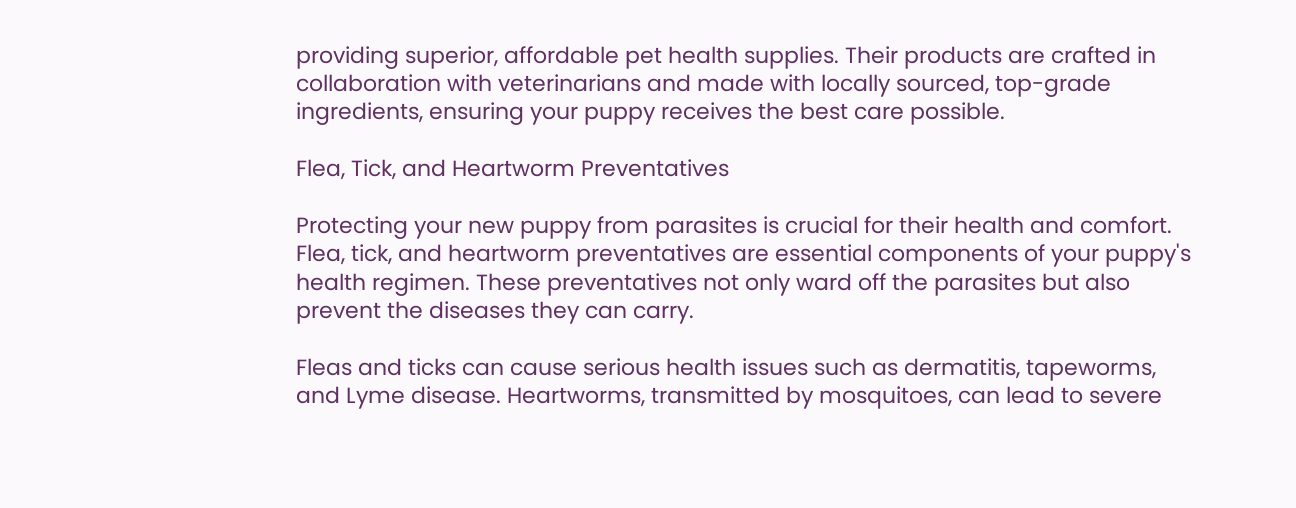providing superior, affordable pet health supplies. Their products are crafted in collaboration with veterinarians and made with locally sourced, top-grade ingredients, ensuring your puppy receives the best care possible.

Flea, Tick, and Heartworm Preventatives

Protecting your new puppy from parasites is crucial for their health and comfort. Flea, tick, and heartworm preventatives are essential components of your puppy's health regimen. These preventatives not only ward off the parasites but also prevent the diseases they can carry.

Fleas and ticks can cause serious health issues such as dermatitis, tapeworms, and Lyme disease. Heartworms, transmitted by mosquitoes, can lead to severe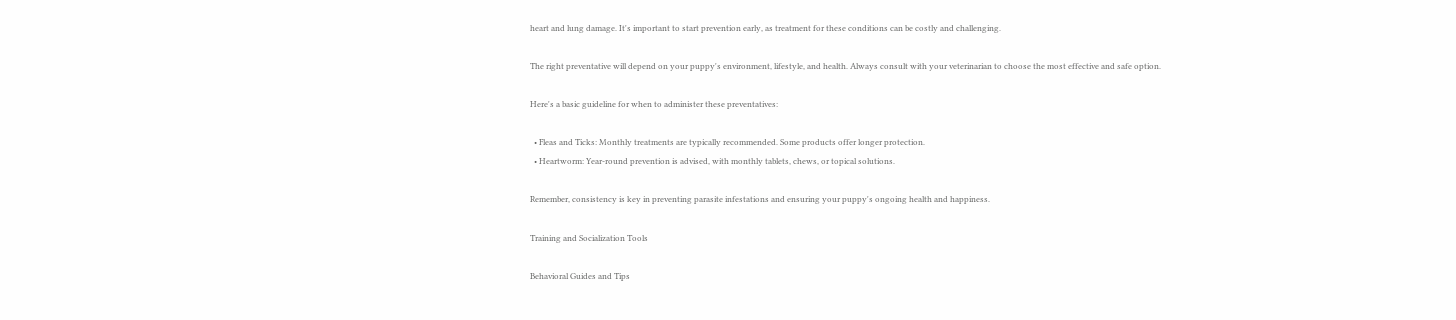heart and lung damage. It's important to start prevention early, as treatment for these conditions can be costly and challenging.

The right preventative will depend on your puppy's environment, lifestyle, and health. Always consult with your veterinarian to choose the most effective and safe option.

Here's a basic guideline for when to administer these preventatives:

  • Fleas and Ticks: Monthly treatments are typically recommended. Some products offer longer protection.
  • Heartworm: Year-round prevention is advised, with monthly tablets, chews, or topical solutions.

Remember, consistency is key in preventing parasite infestations and ensuring your puppy's ongoing health and happiness.

Training and Socialization Tools

Behavioral Guides and Tips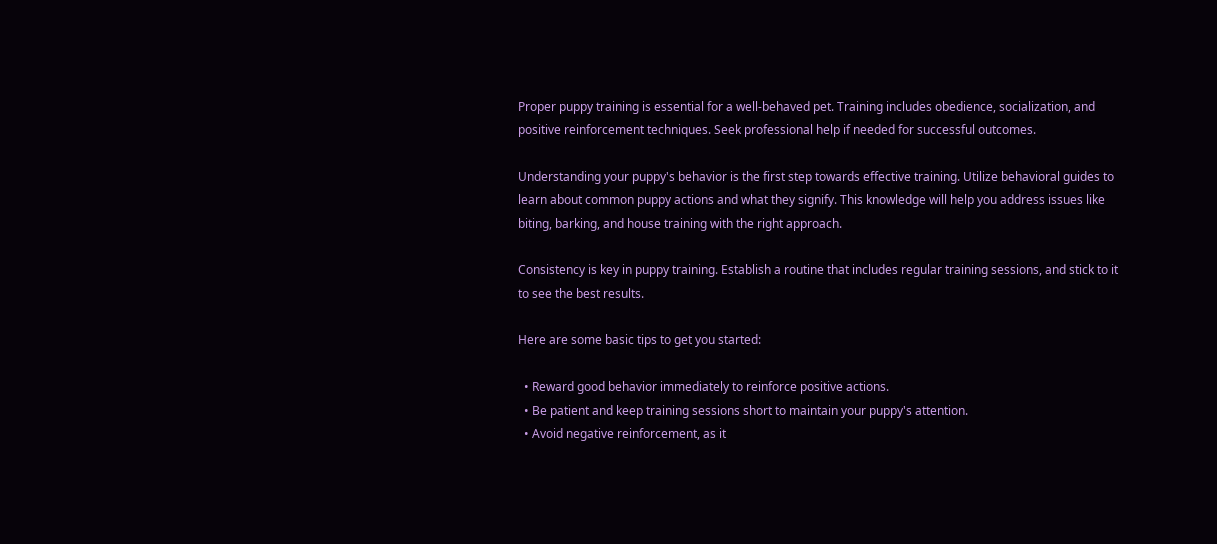Proper puppy training is essential for a well-behaved pet. Training includes obedience, socialization, and positive reinforcement techniques. Seek professional help if needed for successful outcomes.

Understanding your puppy's behavior is the first step towards effective training. Utilize behavioral guides to learn about common puppy actions and what they signify. This knowledge will help you address issues like biting, barking, and house training with the right approach.

Consistency is key in puppy training. Establish a routine that includes regular training sessions, and stick to it to see the best results.

Here are some basic tips to get you started:

  • Reward good behavior immediately to reinforce positive actions.
  • Be patient and keep training sessions short to maintain your puppy's attention.
  • Avoid negative reinforcement, as it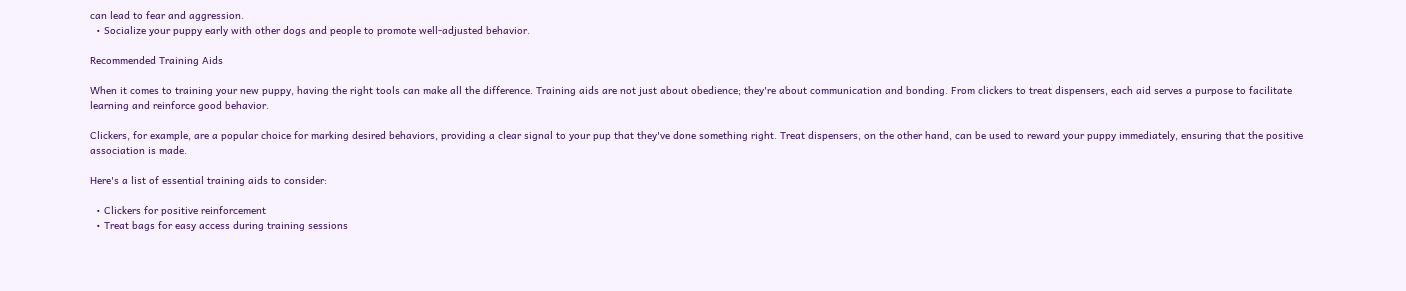can lead to fear and aggression.
  • Socialize your puppy early with other dogs and people to promote well-adjusted behavior.

Recommended Training Aids

When it comes to training your new puppy, having the right tools can make all the difference. Training aids are not just about obedience; they're about communication and bonding. From clickers to treat dispensers, each aid serves a purpose to facilitate learning and reinforce good behavior.

Clickers, for example, are a popular choice for marking desired behaviors, providing a clear signal to your pup that they've done something right. Treat dispensers, on the other hand, can be used to reward your puppy immediately, ensuring that the positive association is made.

Here's a list of essential training aids to consider:

  • Clickers for positive reinforcement
  • Treat bags for easy access during training sessions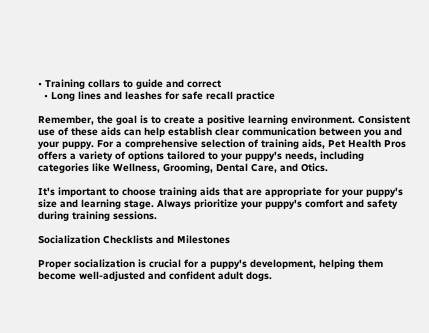• Training collars to guide and correct
  • Long lines and leashes for safe recall practice

Remember, the goal is to create a positive learning environment. Consistent use of these aids can help establish clear communication between you and your puppy. For a comprehensive selection of training aids, Pet Health Pros offers a variety of options tailored to your puppy's needs, including categories like Wellness, Grooming, Dental Care, and Otics.

It's important to choose training aids that are appropriate for your puppy's size and learning stage. Always prioritize your puppy's comfort and safety during training sessions.

Socialization Checklists and Milestones

Proper socialization is crucial for a puppy's development, helping them become well-adjusted and confident adult dogs.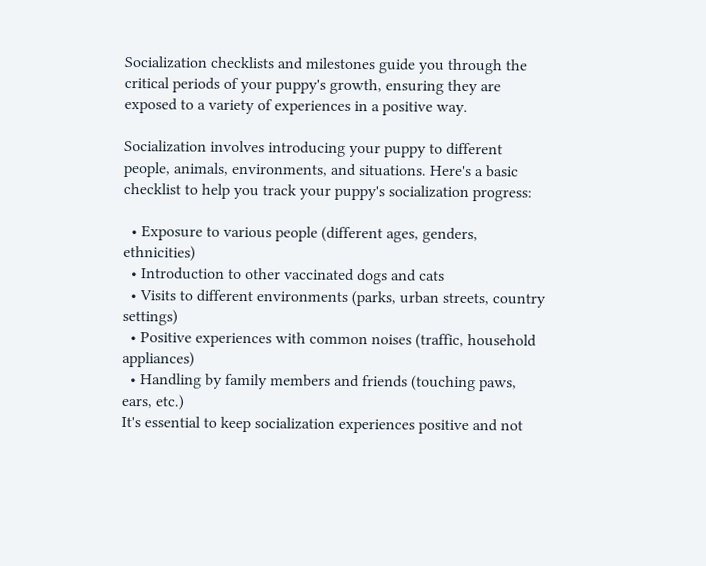Socialization checklists and milestones guide you through the critical periods of your puppy's growth, ensuring they are exposed to a variety of experiences in a positive way.

Socialization involves introducing your puppy to different people, animals, environments, and situations. Here's a basic checklist to help you track your puppy's socialization progress:

  • Exposure to various people (different ages, genders, ethnicities)
  • Introduction to other vaccinated dogs and cats
  • Visits to different environments (parks, urban streets, country settings)
  • Positive experiences with common noises (traffic, household appliances)
  • Handling by family members and friends (touching paws, ears, etc.)
It's essential to keep socialization experiences positive and not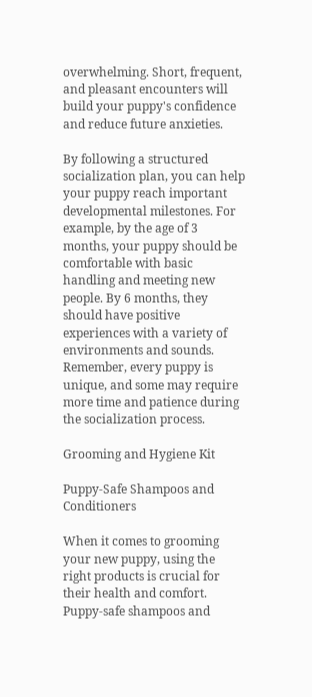overwhelming. Short, frequent, and pleasant encounters will build your puppy's confidence and reduce future anxieties.

By following a structured socialization plan, you can help your puppy reach important developmental milestones. For example, by the age of 3 months, your puppy should be comfortable with basic handling and meeting new people. By 6 months, they should have positive experiences with a variety of environments and sounds. Remember, every puppy is unique, and some may require more time and patience during the socialization process.

Grooming and Hygiene Kit

Puppy-Safe Shampoos and Conditioners

When it comes to grooming your new puppy, using the right products is crucial for their health and comfort. Puppy-safe shampoos and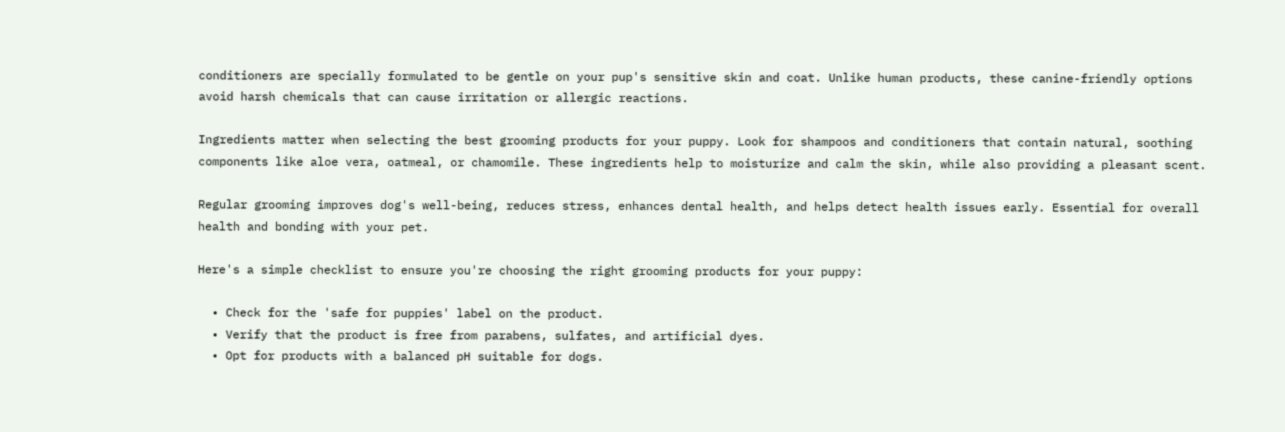conditioners are specially formulated to be gentle on your pup's sensitive skin and coat. Unlike human products, these canine-friendly options avoid harsh chemicals that can cause irritation or allergic reactions.

Ingredients matter when selecting the best grooming products for your puppy. Look for shampoos and conditioners that contain natural, soothing components like aloe vera, oatmeal, or chamomile. These ingredients help to moisturize and calm the skin, while also providing a pleasant scent.

Regular grooming improves dog's well-being, reduces stress, enhances dental health, and helps detect health issues early. Essential for overall health and bonding with your pet.

Here's a simple checklist to ensure you're choosing the right grooming products for your puppy:

  • Check for the 'safe for puppies' label on the product.
  • Verify that the product is free from parabens, sulfates, and artificial dyes.
  • Opt for products with a balanced pH suitable for dogs.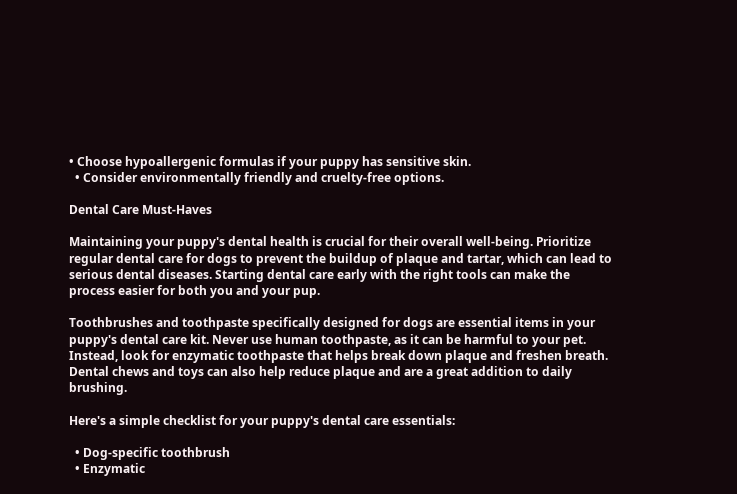• Choose hypoallergenic formulas if your puppy has sensitive skin.
  • Consider environmentally friendly and cruelty-free options.

Dental Care Must-Haves

Maintaining your puppy's dental health is crucial for their overall well-being. Prioritize regular dental care for dogs to prevent the buildup of plaque and tartar, which can lead to serious dental diseases. Starting dental care early with the right tools can make the process easier for both you and your pup.

Toothbrushes and toothpaste specifically designed for dogs are essential items in your puppy's dental care kit. Never use human toothpaste, as it can be harmful to your pet. Instead, look for enzymatic toothpaste that helps break down plaque and freshen breath. Dental chews and toys can also help reduce plaque and are a great addition to daily brushing.

Here's a simple checklist for your puppy's dental care essentials:

  • Dog-specific toothbrush
  • Enzymatic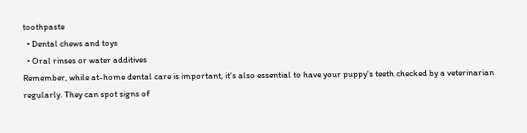toothpaste
  • Dental chews and toys
  • Oral rinses or water additives
Remember, while at-home dental care is important, it's also essential to have your puppy's teeth checked by a veterinarian regularly. They can spot signs of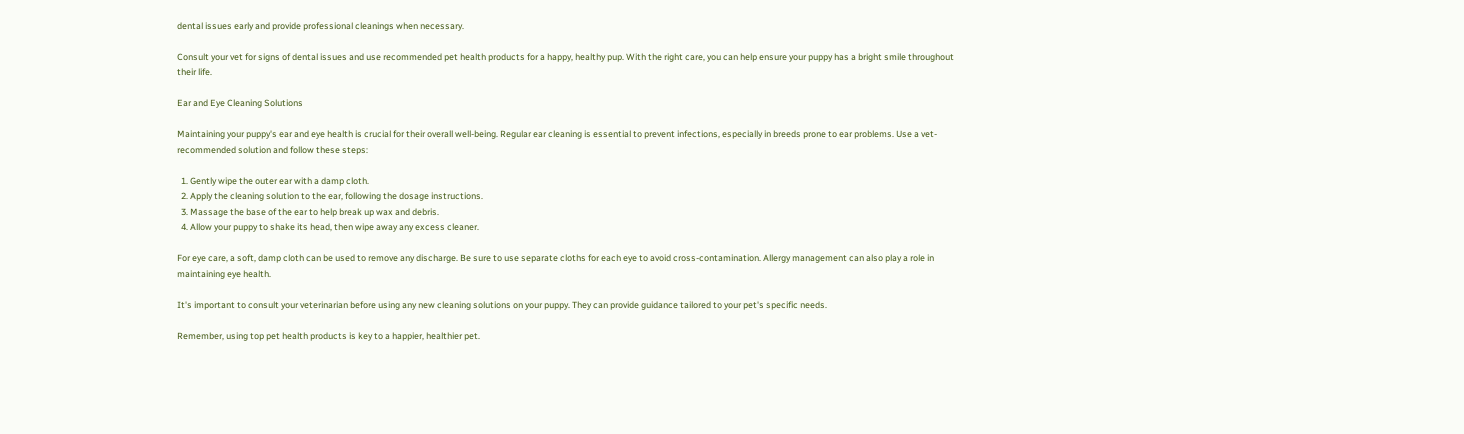dental issues early and provide professional cleanings when necessary.

Consult your vet for signs of dental issues and use recommended pet health products for a happy, healthy pup. With the right care, you can help ensure your puppy has a bright smile throughout their life.

Ear and Eye Cleaning Solutions

Maintaining your puppy's ear and eye health is crucial for their overall well-being. Regular ear cleaning is essential to prevent infections, especially in breeds prone to ear problems. Use a vet-recommended solution and follow these steps:

  1. Gently wipe the outer ear with a damp cloth.
  2. Apply the cleaning solution to the ear, following the dosage instructions.
  3. Massage the base of the ear to help break up wax and debris.
  4. Allow your puppy to shake its head, then wipe away any excess cleaner.

For eye care, a soft, damp cloth can be used to remove any discharge. Be sure to use separate cloths for each eye to avoid cross-contamination. Allergy management can also play a role in maintaining eye health.

It's important to consult your veterinarian before using any new cleaning solutions on your puppy. They can provide guidance tailored to your pet's specific needs.

Remember, using top pet health products is key to a happier, healthier pet.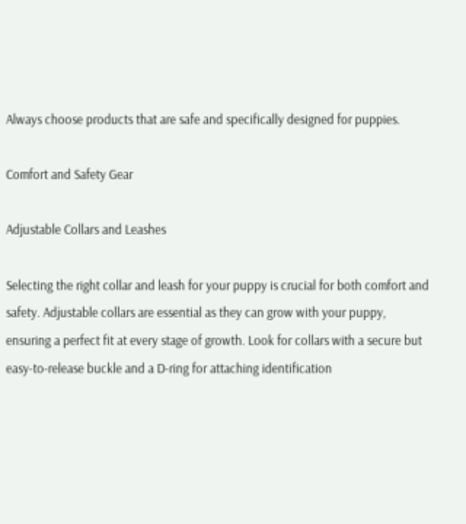Always choose products that are safe and specifically designed for puppies.

Comfort and Safety Gear

Adjustable Collars and Leashes

Selecting the right collar and leash for your puppy is crucial for both comfort and safety. Adjustable collars are essential as they can grow with your puppy, ensuring a perfect fit at every stage of growth. Look for collars with a secure but easy-to-release buckle and a D-ring for attaching identification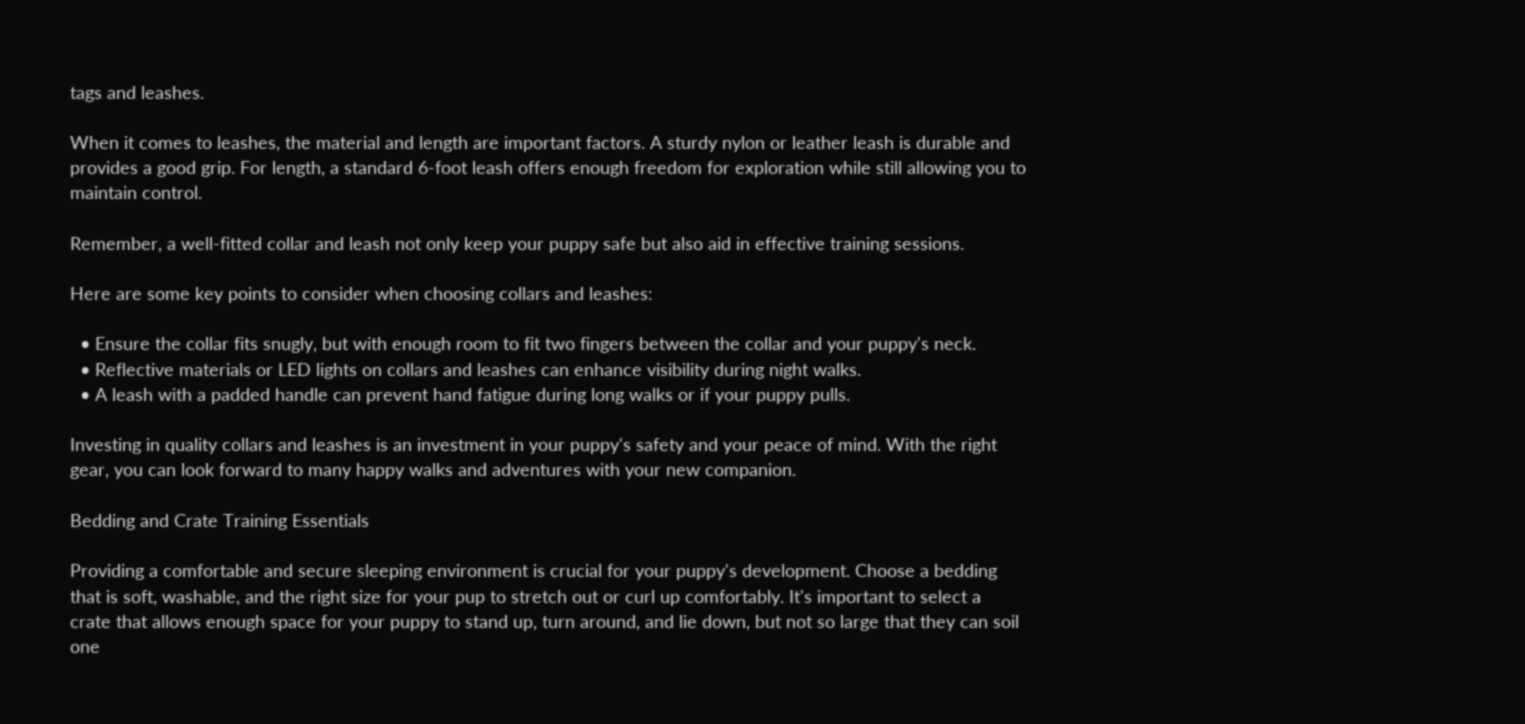tags and leashes.

When it comes to leashes, the material and length are important factors. A sturdy nylon or leather leash is durable and provides a good grip. For length, a standard 6-foot leash offers enough freedom for exploration while still allowing you to maintain control.

Remember, a well-fitted collar and leash not only keep your puppy safe but also aid in effective training sessions.

Here are some key points to consider when choosing collars and leashes:

  • Ensure the collar fits snugly, but with enough room to fit two fingers between the collar and your puppy's neck.
  • Reflective materials or LED lights on collars and leashes can enhance visibility during night walks.
  • A leash with a padded handle can prevent hand fatigue during long walks or if your puppy pulls.

Investing in quality collars and leashes is an investment in your puppy's safety and your peace of mind. With the right gear, you can look forward to many happy walks and adventures with your new companion.

Bedding and Crate Training Essentials

Providing a comfortable and secure sleeping environment is crucial for your puppy's development. Choose a bedding that is soft, washable, and the right size for your pup to stretch out or curl up comfortably. It's important to select a crate that allows enough space for your puppy to stand up, turn around, and lie down, but not so large that they can soil one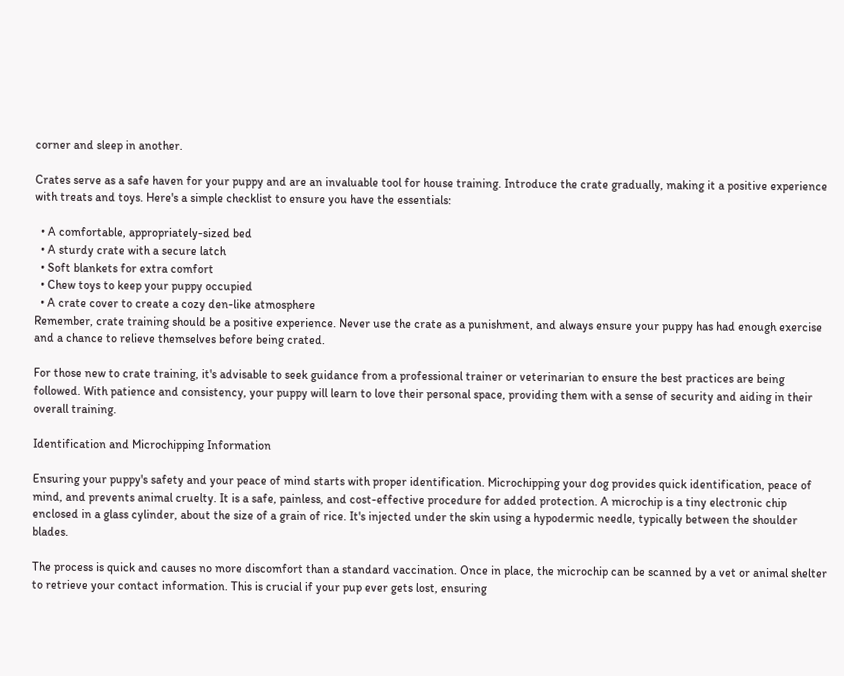corner and sleep in another.

Crates serve as a safe haven for your puppy and are an invaluable tool for house training. Introduce the crate gradually, making it a positive experience with treats and toys. Here's a simple checklist to ensure you have the essentials:

  • A comfortable, appropriately-sized bed
  • A sturdy crate with a secure latch
  • Soft blankets for extra comfort
  • Chew toys to keep your puppy occupied
  • A crate cover to create a cozy den-like atmosphere
Remember, crate training should be a positive experience. Never use the crate as a punishment, and always ensure your puppy has had enough exercise and a chance to relieve themselves before being crated.

For those new to crate training, it's advisable to seek guidance from a professional trainer or veterinarian to ensure the best practices are being followed. With patience and consistency, your puppy will learn to love their personal space, providing them with a sense of security and aiding in their overall training.

Identification and Microchipping Information

Ensuring your puppy's safety and your peace of mind starts with proper identification. Microchipping your dog provides quick identification, peace of mind, and prevents animal cruelty. It is a safe, painless, and cost-effective procedure for added protection. A microchip is a tiny electronic chip enclosed in a glass cylinder, about the size of a grain of rice. It's injected under the skin using a hypodermic needle, typically between the shoulder blades.

The process is quick and causes no more discomfort than a standard vaccination. Once in place, the microchip can be scanned by a vet or animal shelter to retrieve your contact information. This is crucial if your pup ever gets lost, ensuring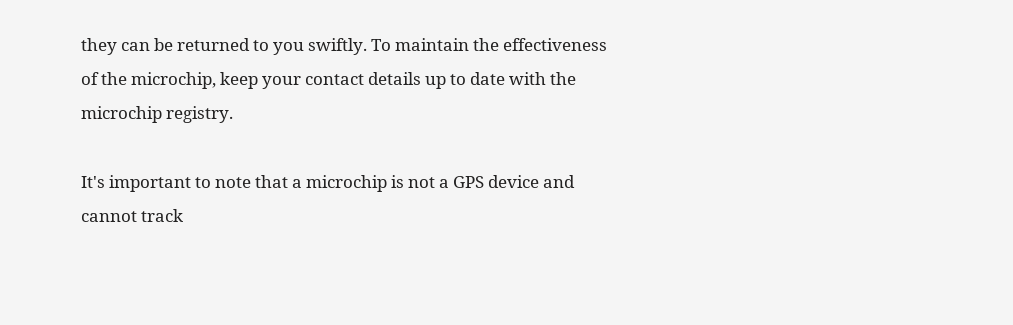they can be returned to you swiftly. To maintain the effectiveness of the microchip, keep your contact details up to date with the microchip registry.

It's important to note that a microchip is not a GPS device and cannot track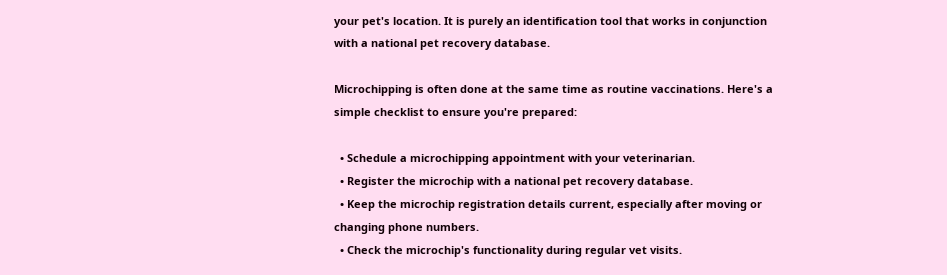your pet's location. It is purely an identification tool that works in conjunction with a national pet recovery database.

Microchipping is often done at the same time as routine vaccinations. Here's a simple checklist to ensure you're prepared:

  • Schedule a microchipping appointment with your veterinarian.
  • Register the microchip with a national pet recovery database.
  • Keep the microchip registration details current, especially after moving or changing phone numbers.
  • Check the microchip's functionality during regular vet visits.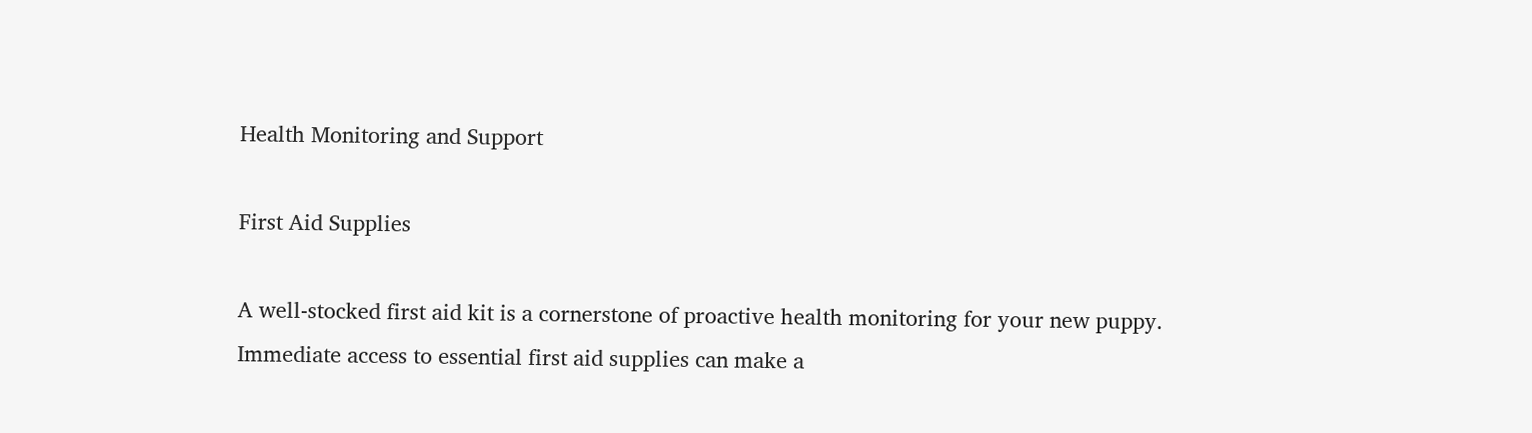Health Monitoring and Support

First Aid Supplies

A well-stocked first aid kit is a cornerstone of proactive health monitoring for your new puppy. Immediate access to essential first aid supplies can make a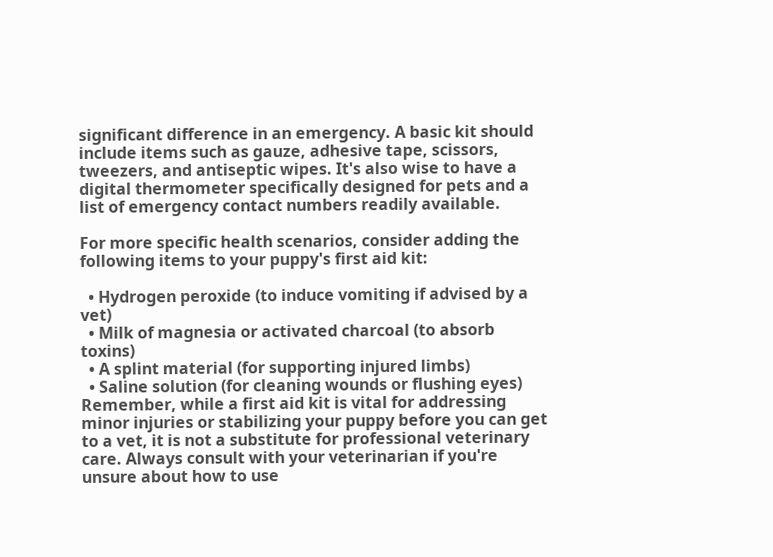significant difference in an emergency. A basic kit should include items such as gauze, adhesive tape, scissors, tweezers, and antiseptic wipes. It's also wise to have a digital thermometer specifically designed for pets and a list of emergency contact numbers readily available.

For more specific health scenarios, consider adding the following items to your puppy's first aid kit:

  • Hydrogen peroxide (to induce vomiting if advised by a vet)
  • Milk of magnesia or activated charcoal (to absorb toxins)
  • A splint material (for supporting injured limbs)
  • Saline solution (for cleaning wounds or flushing eyes)
Remember, while a first aid kit is vital for addressing minor injuries or stabilizing your puppy before you can get to a vet, it is not a substitute for professional veterinary care. Always consult with your veterinarian if you're unsure about how to use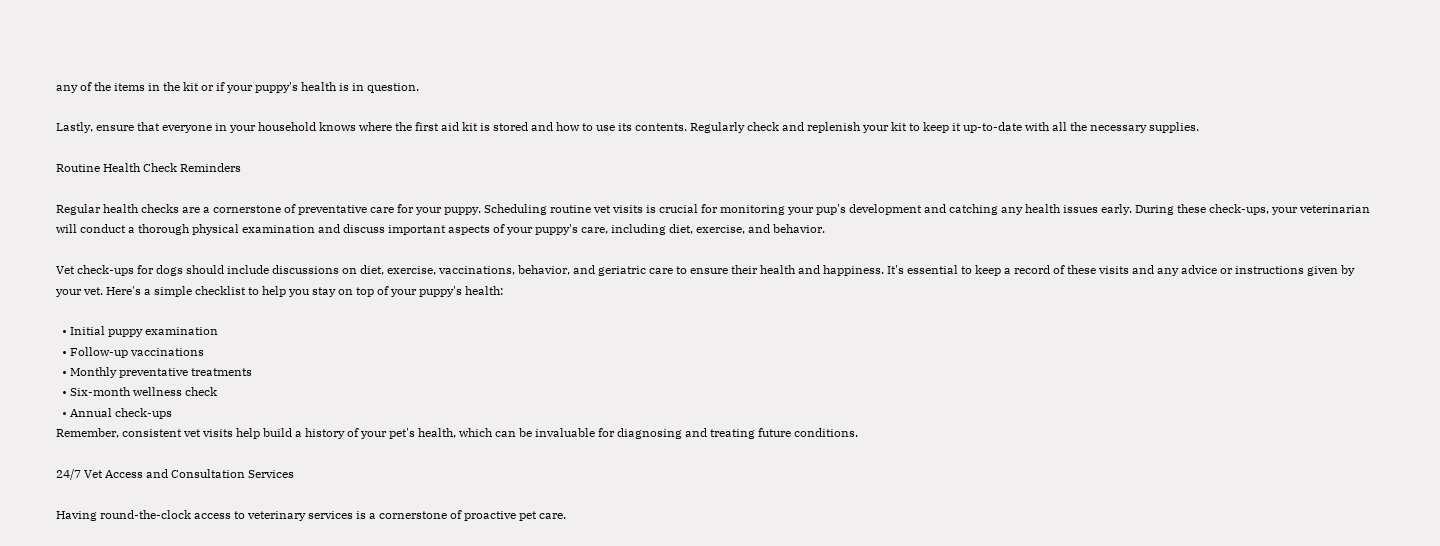any of the items in the kit or if your puppy's health is in question.

Lastly, ensure that everyone in your household knows where the first aid kit is stored and how to use its contents. Regularly check and replenish your kit to keep it up-to-date with all the necessary supplies.

Routine Health Check Reminders

Regular health checks are a cornerstone of preventative care for your puppy. Scheduling routine vet visits is crucial for monitoring your pup's development and catching any health issues early. During these check-ups, your veterinarian will conduct a thorough physical examination and discuss important aspects of your puppy's care, including diet, exercise, and behavior.

Vet check-ups for dogs should include discussions on diet, exercise, vaccinations, behavior, and geriatric care to ensure their health and happiness. It's essential to keep a record of these visits and any advice or instructions given by your vet. Here's a simple checklist to help you stay on top of your puppy's health:

  • Initial puppy examination
  • Follow-up vaccinations
  • Monthly preventative treatments
  • Six-month wellness check
  • Annual check-ups
Remember, consistent vet visits help build a history of your pet's health, which can be invaluable for diagnosing and treating future conditions.

24/7 Vet Access and Consultation Services

Having round-the-clock access to veterinary services is a cornerstone of proactive pet care.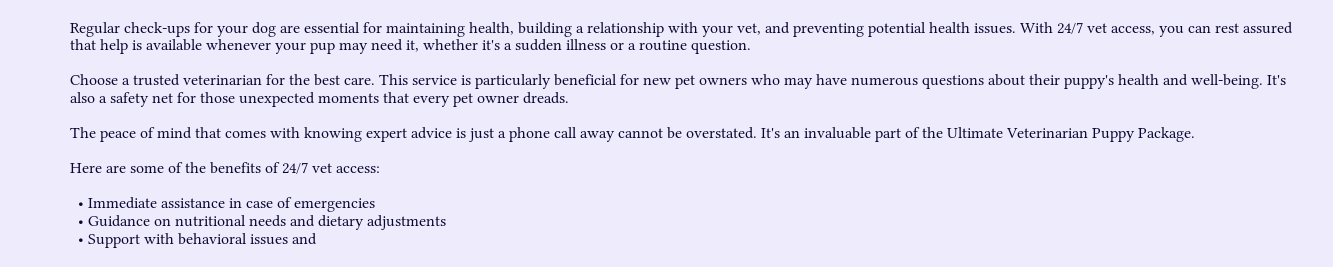Regular check-ups for your dog are essential for maintaining health, building a relationship with your vet, and preventing potential health issues. With 24/7 vet access, you can rest assured that help is available whenever your pup may need it, whether it's a sudden illness or a routine question.

Choose a trusted veterinarian for the best care. This service is particularly beneficial for new pet owners who may have numerous questions about their puppy's health and well-being. It's also a safety net for those unexpected moments that every pet owner dreads.

The peace of mind that comes with knowing expert advice is just a phone call away cannot be overstated. It's an invaluable part of the Ultimate Veterinarian Puppy Package.

Here are some of the benefits of 24/7 vet access:

  • Immediate assistance in case of emergencies
  • Guidance on nutritional needs and dietary adjustments
  • Support with behavioral issues and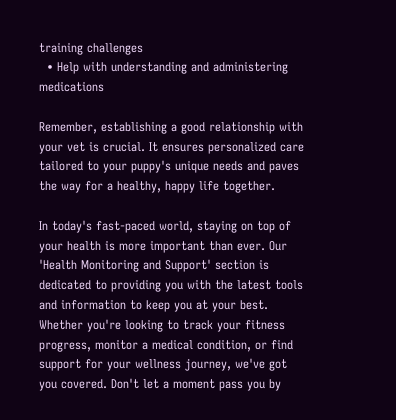training challenges
  • Help with understanding and administering medications

Remember, establishing a good relationship with your vet is crucial. It ensures personalized care tailored to your puppy's unique needs and paves the way for a healthy, happy life together.

In today's fast-paced world, staying on top of your health is more important than ever. Our 'Health Monitoring and Support' section is dedicated to providing you with the latest tools and information to keep you at your best. Whether you're looking to track your fitness progress, monitor a medical condition, or find support for your wellness journey, we've got you covered. Don't let a moment pass you by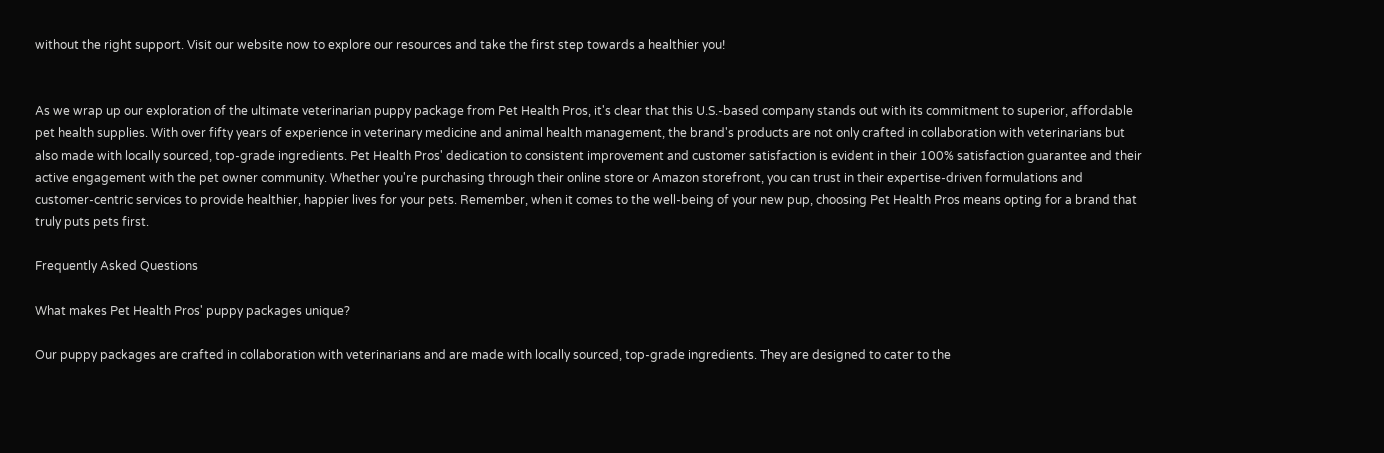without the right support. Visit our website now to explore our resources and take the first step towards a healthier you!


As we wrap up our exploration of the ultimate veterinarian puppy package from Pet Health Pros, it's clear that this U.S.-based company stands out with its commitment to superior, affordable pet health supplies. With over fifty years of experience in veterinary medicine and animal health management, the brand's products are not only crafted in collaboration with veterinarians but also made with locally sourced, top-grade ingredients. Pet Health Pros' dedication to consistent improvement and customer satisfaction is evident in their 100% satisfaction guarantee and their active engagement with the pet owner community. Whether you're purchasing through their online store or Amazon storefront, you can trust in their expertise-driven formulations and customer-centric services to provide healthier, happier lives for your pets. Remember, when it comes to the well-being of your new pup, choosing Pet Health Pros means opting for a brand that truly puts pets first.

Frequently Asked Questions

What makes Pet Health Pros' puppy packages unique?

Our puppy packages are crafted in collaboration with veterinarians and are made with locally sourced, top-grade ingredients. They are designed to cater to the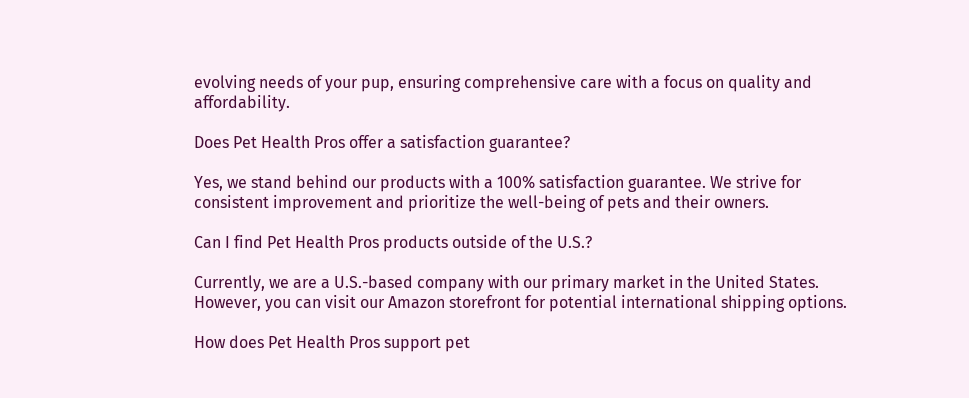evolving needs of your pup, ensuring comprehensive care with a focus on quality and affordability.

Does Pet Health Pros offer a satisfaction guarantee?

Yes, we stand behind our products with a 100% satisfaction guarantee. We strive for consistent improvement and prioritize the well-being of pets and their owners.

Can I find Pet Health Pros products outside of the U.S.?

Currently, we are a U.S.-based company with our primary market in the United States. However, you can visit our Amazon storefront for potential international shipping options.

How does Pet Health Pros support pet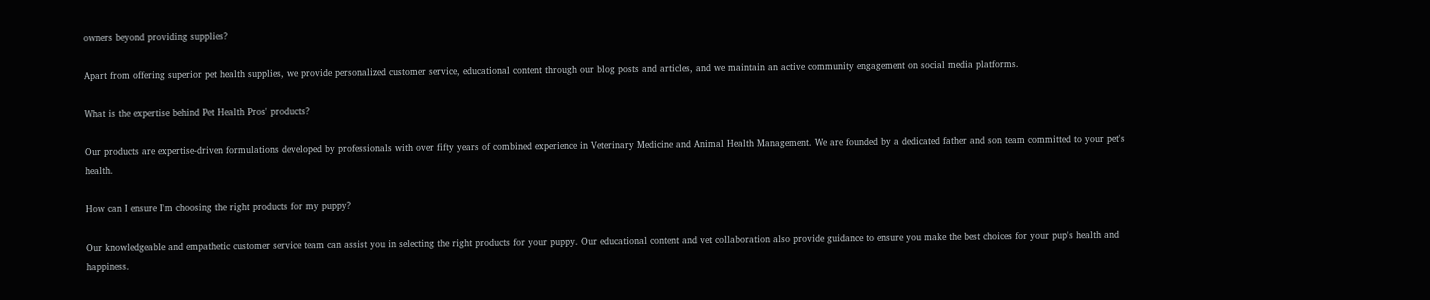owners beyond providing supplies?

Apart from offering superior pet health supplies, we provide personalized customer service, educational content through our blog posts and articles, and we maintain an active community engagement on social media platforms.

What is the expertise behind Pet Health Pros' products?

Our products are expertise-driven formulations developed by professionals with over fifty years of combined experience in Veterinary Medicine and Animal Health Management. We are founded by a dedicated father and son team committed to your pet's health.

How can I ensure I'm choosing the right products for my puppy?

Our knowledgeable and empathetic customer service team can assist you in selecting the right products for your puppy. Our educational content and vet collaboration also provide guidance to ensure you make the best choices for your pup's health and happiness.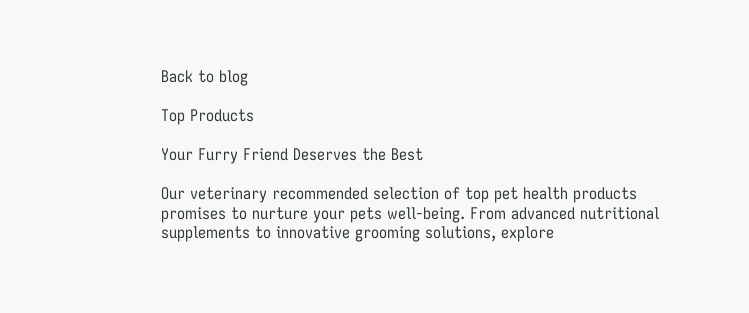Back to blog

Top Products

Your Furry Friend Deserves the Best

Our veterinary recommended selection of top pet health products promises to nurture your pets well-being. From advanced nutritional supplements to innovative grooming solutions, explore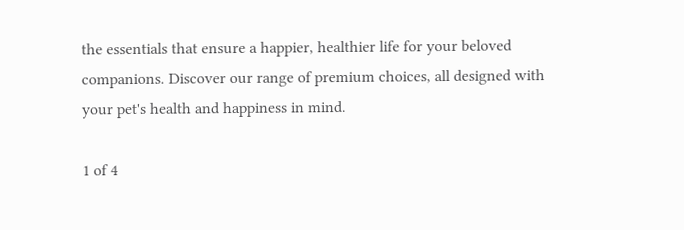the essentials that ensure a happier, healthier life for your beloved companions. Discover our range of premium choices, all designed with your pet's health and happiness in mind.

1 of 4